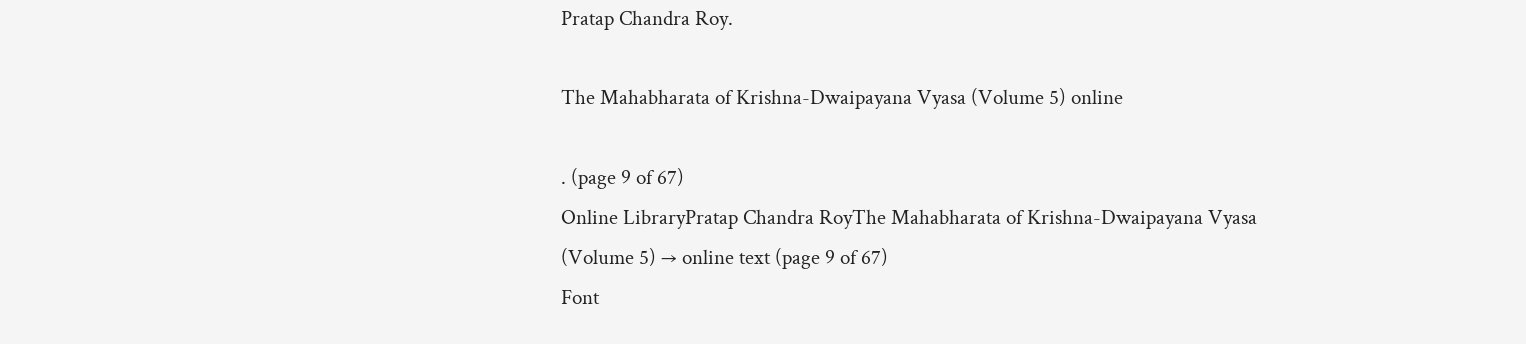Pratap Chandra Roy.

The Mahabharata of Krishna-Dwaipayana Vyasa (Volume 5) online

. (page 9 of 67)
Online LibraryPratap Chandra RoyThe Mahabharata of Krishna-Dwaipayana Vyasa (Volume 5) → online text (page 9 of 67)
Font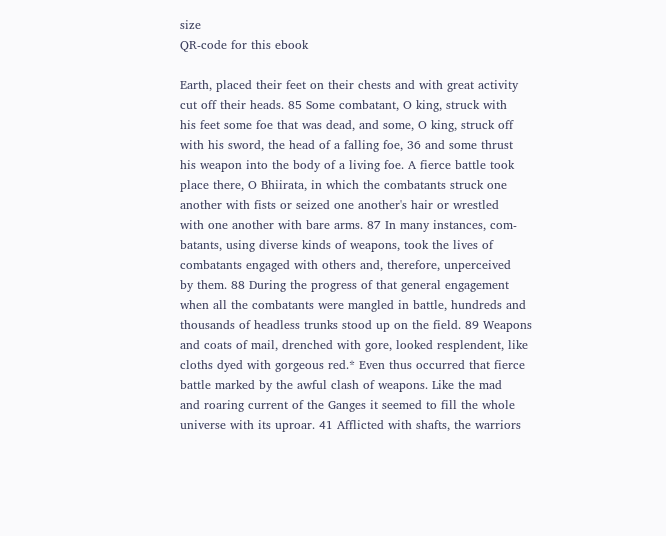size
QR-code for this ebook

Earth, placed their feet on their chests and with great activity
cut off their heads. 85 Some combatant, O king, struck with
his feet some foe that was dead, and some, O king, struck off
with his sword, the head of a falling foe, 36 and some thrust
his weapon into the body of a living foe. A fierce battle took
place there, O Bhiirata, in which the combatants struck one
another with fists or seized one another's hair or wrestled
with one another with bare arms. 87 In many instances, com-
batants, using diverse kinds of weapons, took the lives of
combatants engaged with others and, therefore, unperceived
by them. 88 During the progress of that general engagement
when all the combatants were mangled in battle, hundreds and
thousands of headless trunks stood up on the field. 89 Weapons
and coats of mail, drenched with gore, looked resplendent, like
cloths dyed with gorgeous red.* Even thus occurred that fierce
battle marked by the awful clash of weapons. Like the mad
and roaring current of the Ganges it seemed to fill the whole
universe with its uproar. 41 Afflicted with shafts, the warriors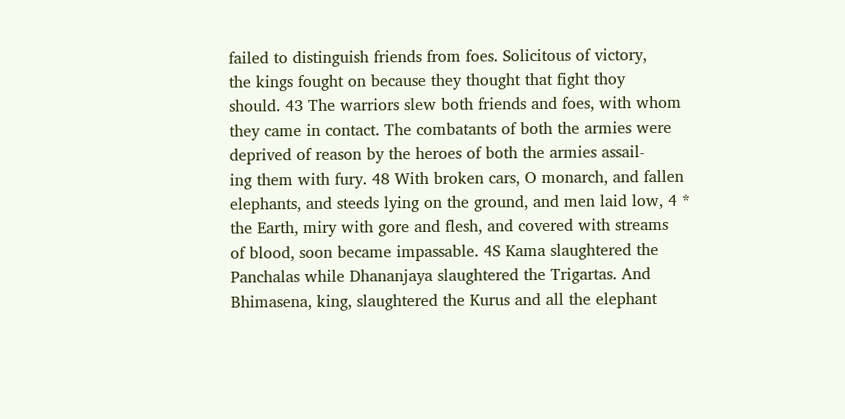failed to distinguish friends from foes. Solicitous of victory,
the kings fought on because they thought that fight thoy
should. 43 The warriors slew both friends and foes, with whom
they came in contact. The combatants of both the armies were
deprived of reason by the heroes of both the armies assail-
ing them with fury. 48 With broken cars, O monarch, and fallen
elephants, and steeds lying on the ground, and men laid low, 4 *
the Earth, miry with gore and flesh, and covered with streams
of blood, soon became impassable. 4S Kama slaughtered the
Panchalas while Dhananjaya slaughtered the Trigartas. And
Bhimasena, king, slaughtered the Kurus and all the elephant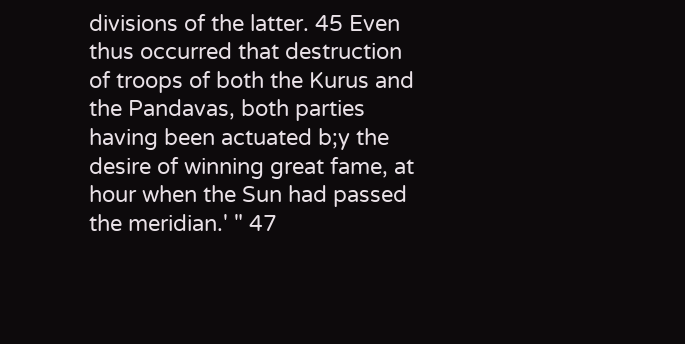divisions of the latter. 45 Even thus occurred that destruction
of troops of both the Kurus and the Pandavas, both parties
having been actuated b;y the desire of winning great fame, at hour when the Sun had passed the meridian.' " 47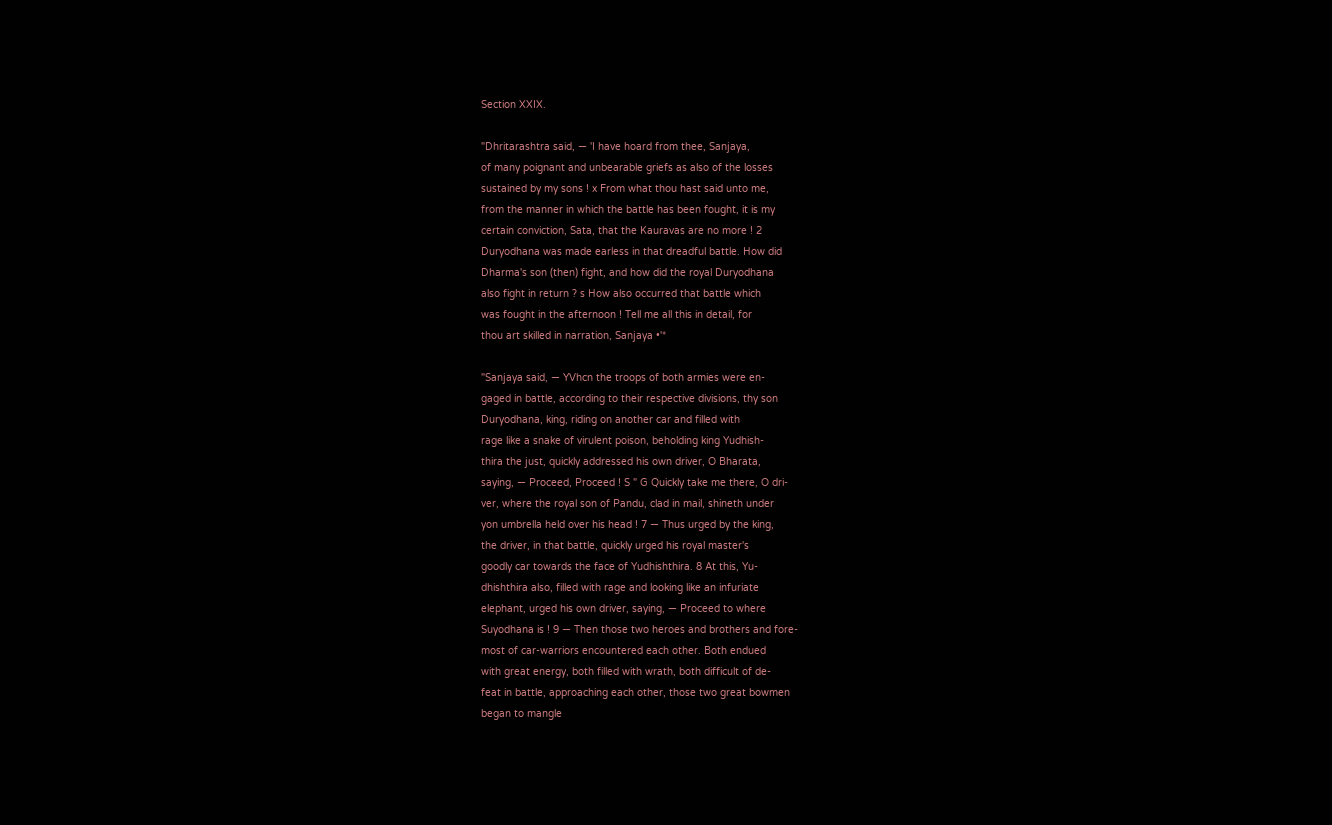Section XXIX.

"Dhritarashtra said, — 'I have hoard from thee, Sanjaya,
of many poignant and unbearable griefs as also of the losses
sustained by my sons ! x From what thou hast said unto me,
from the manner in which the battle has been fought, it is my
certain conviction, Sata, that the Kauravas are no more ! 2
Duryodhana was made earless in that dreadful battle. How did
Dharma's son (then) fight, and how did the royal Duryodhana
also fight in return ? s How also occurred that battle which
was fought in the afternoon ! Tell me all this in detail, for
thou art skilled in narration, Sanjaya •'*

"Sanjaya said, — YVhcn the troops of both armies were en-
gaged in battle, according to their respective divisions, thy son
Duryodhana, king, riding on another car and filled with
rage like a snake of virulent poison, beholding king Yudhish-
thira the just, quickly addressed his own driver, O Bharata,
saying, — Proceed, Proceed ! S " G Quickly take me there, O dri-
ver, where the royal son of Pandu, clad in mail, shineth under
yon umbrella held over his head ! 7 — Thus urged by the king,
the driver, in that battle, quickly urged his royal master's
goodly car towards the face of Yudhishthira. 8 At this, Yu-
dhishthira also, filled with rage and looking like an infuriate
elephant, urged his own driver, saying, — Proceed to where
Suyodhana is ! 9 — Then those two heroes and brothers and fore-
most of car-warriors encountered each other. Both endued
with great energy, both filled with wrath, both difficult of de-
feat in battle, approaching each other, those two great bowmen
began to mangle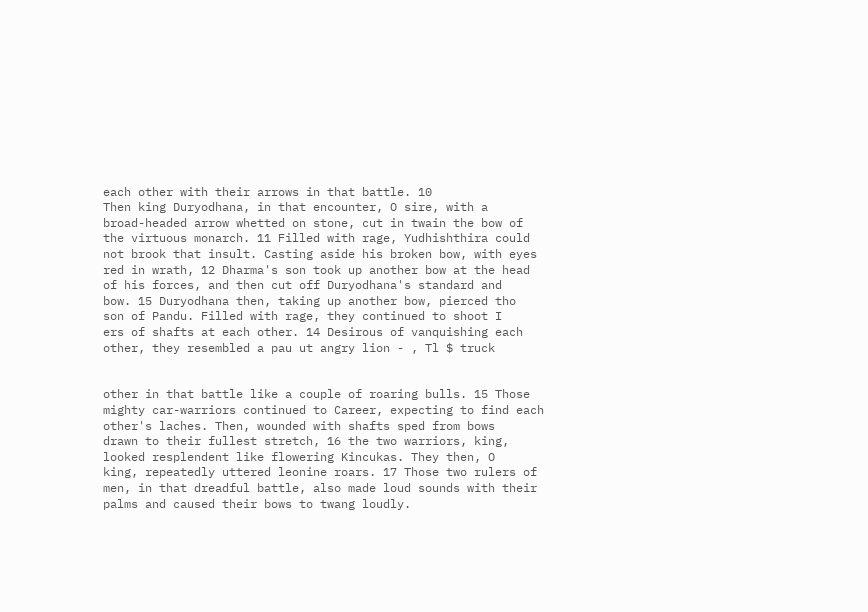each other with their arrows in that battle. 10
Then king Duryodhana, in that encounter, O sire, with a
broad-headed arrow whetted on stone, cut in twain the bow of
the virtuous monarch. 11 Filled with rage, Yudhishthira could
not brook that insult. Casting aside his broken bow, with eyes
red in wrath, 12 Dharma's son took up another bow at the head
of his forces, and then cut off Duryodhana's standard and
bow. 15 Duryodhana then, taking up another bow, pierced tho
son of Pandu. Filled with rage, they continued to shoot I
ers of shafts at each other. 14 Desirous of vanquishing each
other, they resembled a pau ut angry lion - , Tl $ truck


other in that battle like a couple of roaring bulls. 15 Those
mighty car-warriors continued to Career, expecting to find each
other's laches. Then, wounded with shafts sped from bows
drawn to their fullest stretch, 16 the two warriors, king,
looked resplendent like flowering Kincukas. They then, O
king, repeatedly uttered leonine roars. 17 Those two rulers of
men, in that dreadful battle, also made loud sounds with their
palms and caused their bows to twang loudly.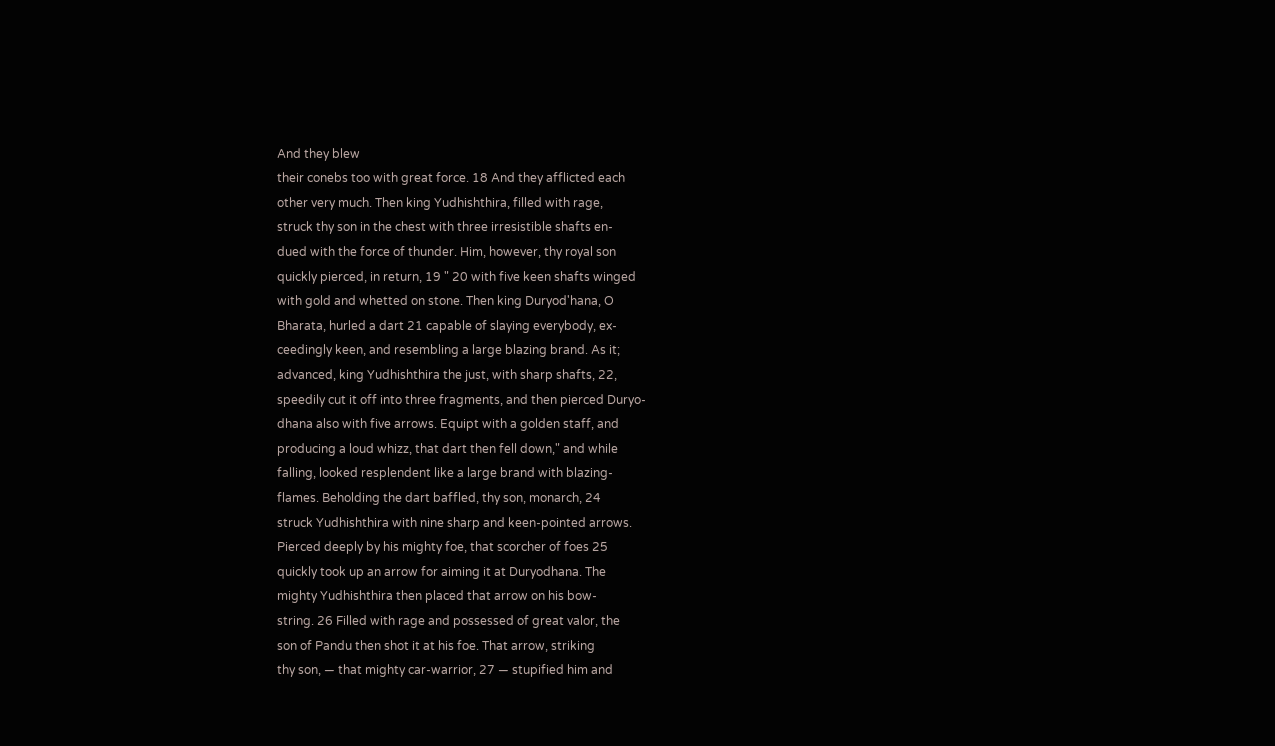And they blew
their conebs too with great force. 18 And they afflicted each
other very much. Then king Yudhishthira, filled with rage,
struck thy son in the chest with three irresistible shafts en-
dued with the force of thunder. Him, however, thy royal son
quickly pierced, in return, 19 " 20 with five keen shafts winged
with gold and whetted on stone. Then king Duryod'hana, O
Bharata, hurled a dart 21 capable of slaying everybody, ex-
ceedingly keen, and resembling a large blazing brand. As it;
advanced, king Yudhishthira the just, with sharp shafts, 22,
speedily cut it off into three fragments, and then pierced Duryo-
dhana also with five arrows. Equipt with a golden staff, and
producing a loud whizz, that dart then fell down," and while
falling, looked resplendent like a large brand with blazing-
flames. Beholding the dart baffled, thy son, monarch, 24
struck Yudhishthira with nine sharp and keen-pointed arrows.
Pierced deeply by his mighty foe, that scorcher of foes 25
quickly took up an arrow for aiming it at Duryodhana. The
mighty Yudhishthira then placed that arrow on his bow-
string. 26 Filled with rage and possessed of great valor, the
son of Pandu then shot it at his foe. That arrow, striking
thy son, — that mighty car-warrior, 27 — stupified him and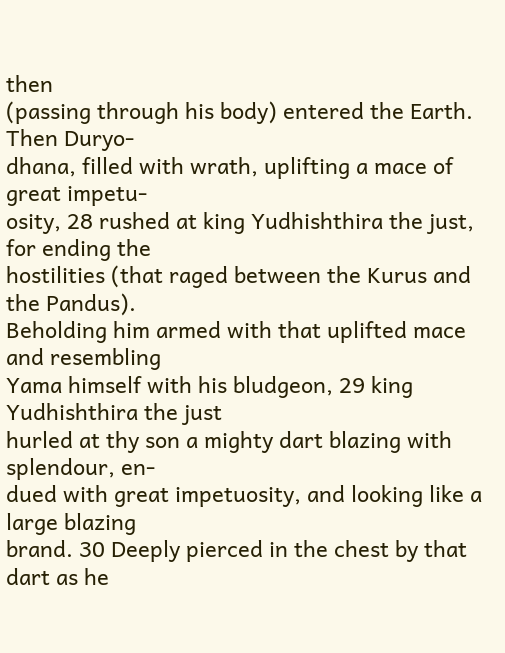then
(passing through his body) entered the Earth. Then Duryo-
dhana, filled with wrath, uplifting a mace of great impetu-
osity, 28 rushed at king Yudhishthira the just, for ending the
hostilities (that raged between the Kurus and the Pandus).
Beholding him armed with that uplifted mace and resembling
Yama himself with his bludgeon, 29 king Yudhishthira the just
hurled at thy son a mighty dart blazing with splendour, en-
dued with great impetuosity, and looking like a large blazing
brand. 30 Deeply pierced in the chest by that dart as he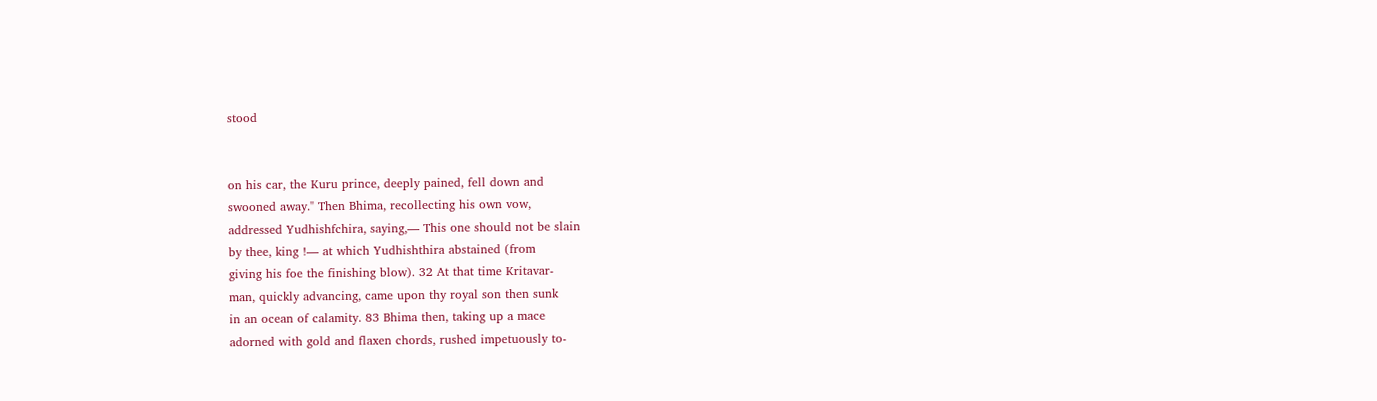stood


on his car, the Kuru prince, deeply pained, fell down and
swooned away." Then Bhima, recollecting his own vow,
addressed Yudhishfchira, saying,— This one should not be slain
by thee, king !— at which Yudhishthira abstained (from
giving his foe the finishing blow). 32 At that time Kritavar-
man, quickly advancing, came upon thy royal son then sunk
in an ocean of calamity. 83 Bhima then, taking up a mace
adorned with gold and flaxen chords, rushed impetuously to-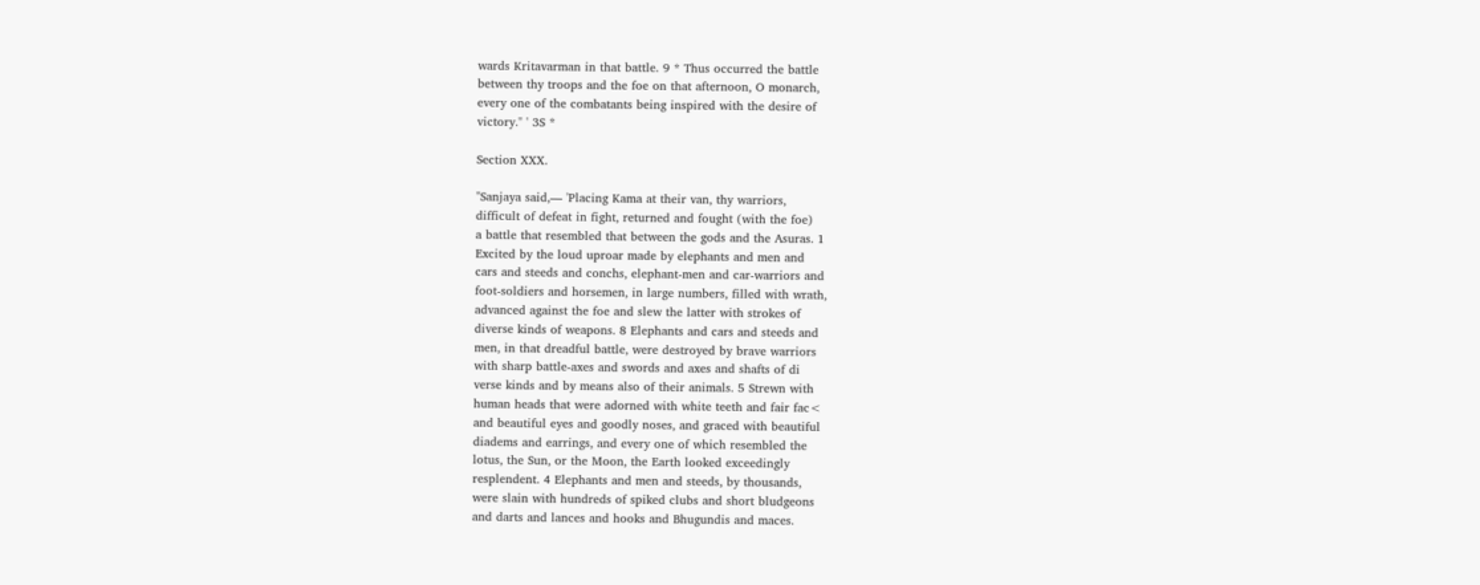wards Kritavarman in that battle. 9 * Thus occurred the battle
between thy troops and the foe on that afternoon, O monarch,
every one of the combatants being inspired with the desire of
victory." ' 3S *

Section XXX.

"Sanjaya said,— 'Placing Kama at their van, thy warriors,
difficult of defeat in fight, returned and fought (with the foe)
a battle that resembled that between the gods and the Asuras. 1
Excited by the loud uproar made by elephants and men and
cars and steeds and conchs, elephant-men and car-warriors and
foot-soldiers and horsemen, in large numbers, filled with wrath,
advanced against the foe and slew the latter with strokes of
diverse kinds of weapons. 8 Elephants and cars and steeds and
men, in that dreadful battle, were destroyed by brave warriors
with sharp battle-axes and swords and axes and shafts of di
verse kinds and by means also of their animals. 5 Strewn with
human heads that were adorned with white teeth and fair fac<
and beautiful eyes and goodly noses, and graced with beautiful
diadems and earrings, and every one of which resembled the
lotus, the Sun, or the Moon, the Earth looked exceedingly
resplendent. 4 Elephants and men and steeds, by thousands,
were slain with hundreds of spiked clubs and short bludgeons
and darts and lances and hooks and Bhugundis and maces.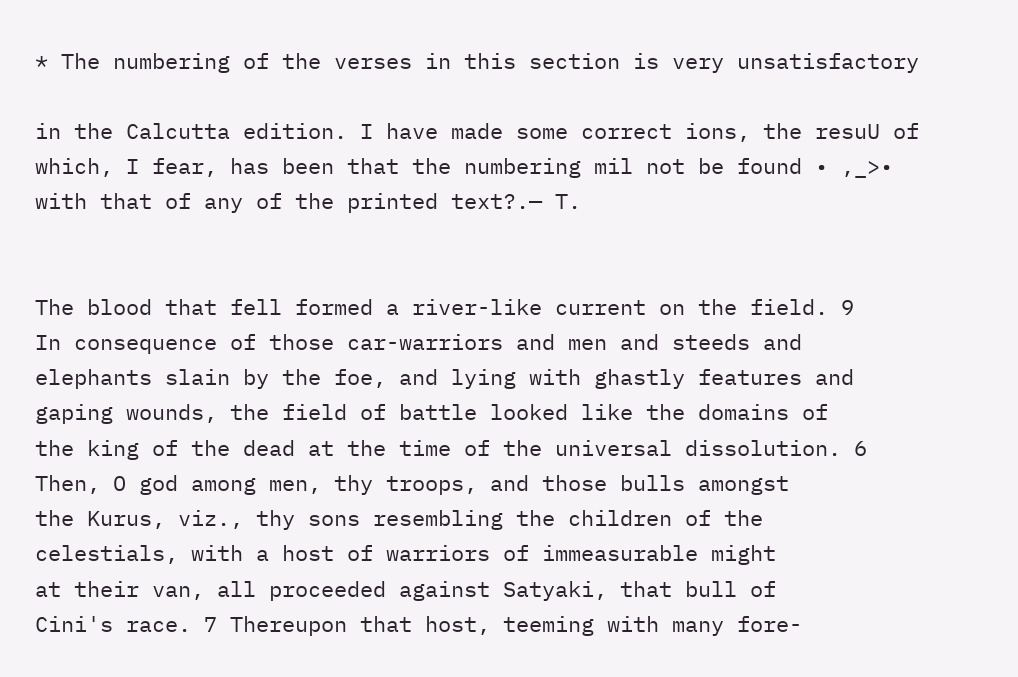* The numbering of the verses in this section is very unsatisfactory

in the Calcutta edition. I have made some correct ions, the resuU of
which, I fear, has been that the numbering mil not be found • ,_>•
with that of any of the printed text?.— T.


The blood that fell formed a river-like current on the field. 9
In consequence of those car-warriors and men and steeds and
elephants slain by the foe, and lying with ghastly features and
gaping wounds, the field of battle looked like the domains of
the king of the dead at the time of the universal dissolution. 6
Then, O god among men, thy troops, and those bulls amongst
the Kurus, viz., thy sons resembling the children of the
celestials, with a host of warriors of immeasurable might
at their van, all proceeded against Satyaki, that bull of
Cini's race. 7 Thereupon that host, teeming with many fore-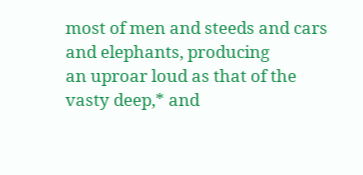most of men and steeds and cars and elephants, producing
an uproar loud as that of the vasty deep,* and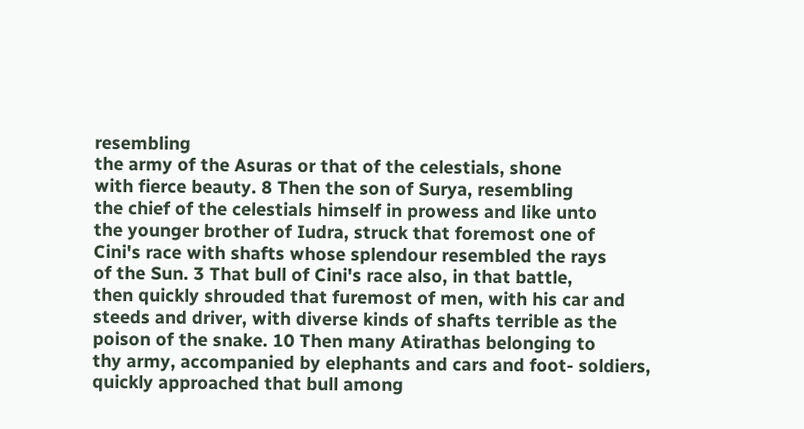resembling
the army of the Asuras or that of the celestials, shone
with fierce beauty. 8 Then the son of Surya, resembling
the chief of the celestials himself in prowess and like unto
the younger brother of Iudra, struck that foremost one of
Cini's race with shafts whose splendour resembled the rays
of the Sun. 3 That bull of Cini's race also, in that battle,
then quickly shrouded that furemost of men, with his car and
steeds and driver, with diverse kinds of shafts terrible as the
poison of the snake. 10 Then many Atirathas belonging to
thy army, accompanied by elephants and cars and foot- soldiers,
quickly approached that bull among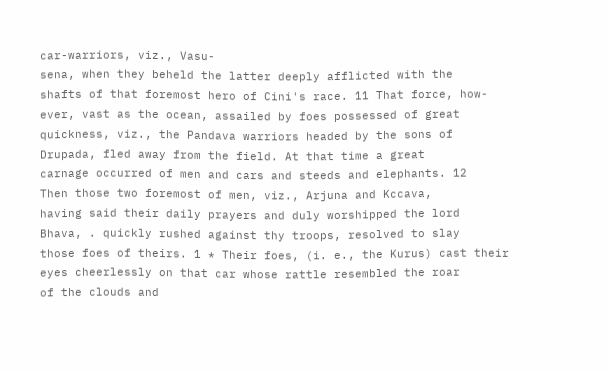car-warriors, viz., Vasu-
sena, when they beheld the latter deeply afflicted with the
shafts of that foremost hero of Cini's race. 11 That force, how-
ever, vast as the ocean, assailed by foes possessed of great
quickness, viz., the Pandava warriors headed by the sons of
Drupada, fled away from the field. At that time a great
carnage occurred of men and cars and steeds and elephants. 12
Then those two foremost of men, viz., Arjuna and Kccava,
having said their daily prayers and duly worshipped the lord
Bhava, . quickly rushed against thy troops, resolved to slay
those foes of theirs. 1 * Their foes, (i. e., the Kurus) cast their
eyes cheerlessly on that car whose rattle resembled the roar
of the clouds and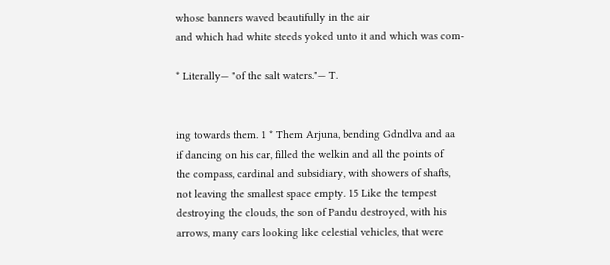whose banners waved beautifully in the air
and which had white steeds yoked unto it and which was com-

* Literally— "of the salt waters."— T.


ing towards them. 1 * Them Arjuna, bending Gdndlva and aa
if dancing on his car, filled the welkin and all the points of
the compass, cardinal and subsidiary, with showers of shafts,
not leaving the smallest space empty. 15 Like the tempest
destroying the clouds, the son of Pandu destroyed, with his
arrows, many cars looking like celestial vehicles, that were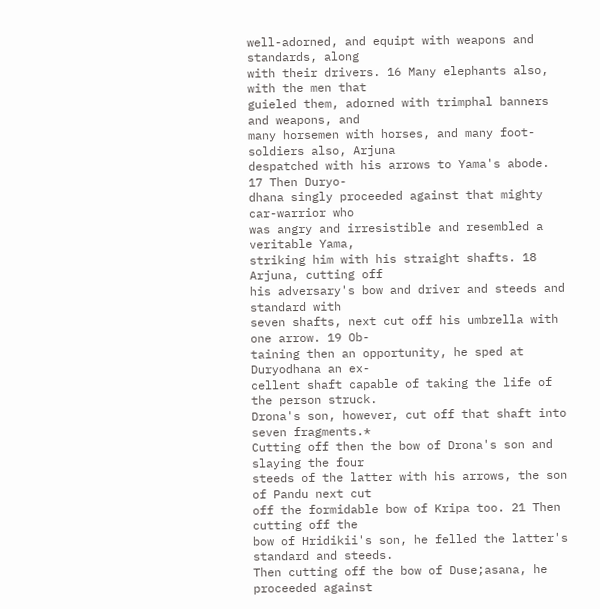well-adorned, and equipt with weapons and standards, along
with their drivers. 16 Many elephants also, with the men that
guieled them, adorned with trimphal banners and weapons, and
many horsemen with horses, and many foot-soldiers also, Arjuna
despatched with his arrows to Yama's abode. 17 Then Duryo-
dhana singly proceeded against that mighty car-warrior who
was angry and irresistible and resembled a veritable Yama,
striking him with his straight shafts. 18 Arjuna, cutting off
his adversary's bow and driver and steeds and standard with
seven shafts, next cut off his umbrella with one arrow. 19 Ob-
taining then an opportunity, he sped at Duryodhana an ex-
cellent shaft capable of taking the life of the person struck.
Drona's son, however, cut off that shaft into seven fragments.*
Cutting off then the bow of Drona's son and slaying the four
steeds of the latter with his arrows, the son of Pandu next cut
off the formidable bow of Kripa too. 21 Then cutting off the
bow of Hridikii's son, he felled the latter's standard and steeds.
Then cutting off the bow of Duse;asana, he proceeded against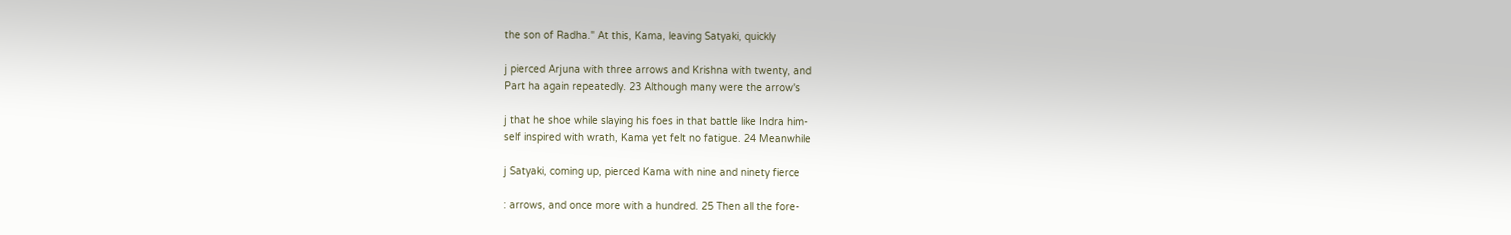the son of Radha." At this, Kama, leaving Satyaki, quickly

j pierced Arjuna with three arrows and Krishna with twenty, and
Part ha again repeatedly. 23 Although many were the arrow's

j that he shoe while slaying his foes in that battle like Indra him-
self inspired with wrath, Kama yet felt no fatigue. 24 Meanwhile

j Satyaki, coming up, pierced Kama with nine and ninety fierce

: arrows, and once more with a hundred. 25 Then all the fore-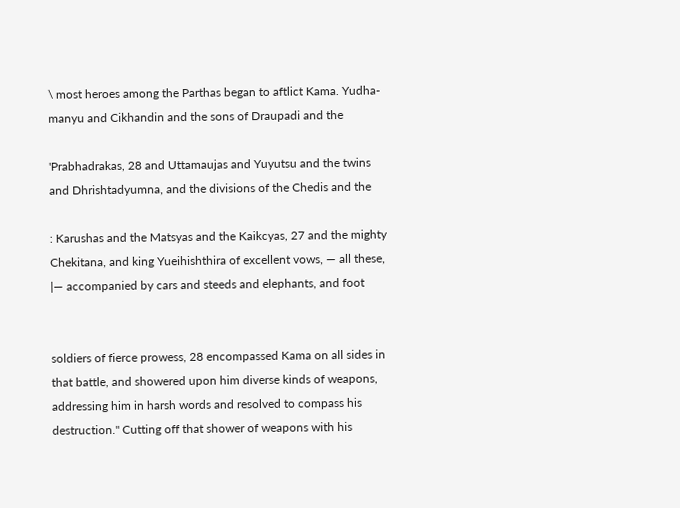\ most heroes among the Parthas began to aftlict Kama. Yudha-
manyu and Cikhandin and the sons of Draupadi and the

'Prabhadrakas, 28 and Uttamaujas and Yuyutsu and the twins
and Dhrishtadyumna, and the divisions of the Chedis and the

: Karushas and the Matsyas and the Kaikcyas, 27 and the mighty
Chekitana, and king Yueihishthira of excellent vows, — all these,
|— accompanied by cars and steeds and elephants, and foot


soldiers of fierce prowess, 28 encompassed Kama on all sides in
that battle, and showered upon him diverse kinds of weapons,
addressing him in harsh words and resolved to compass his
destruction." Cutting off that shower of weapons with his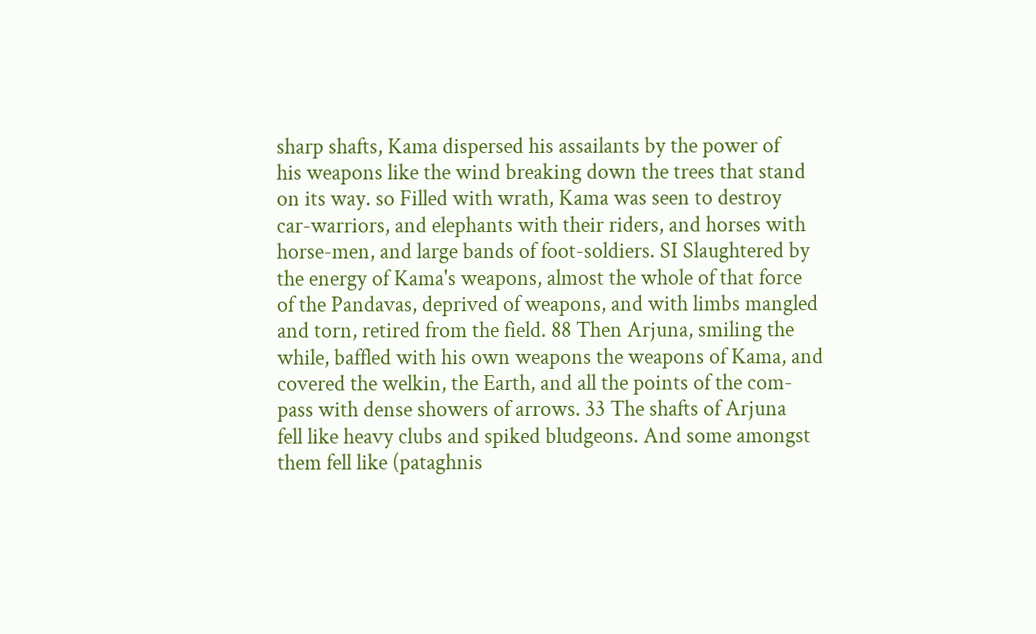sharp shafts, Kama dispersed his assailants by the power of
his weapons like the wind breaking down the trees that stand
on its way. so Filled with wrath, Kama was seen to destroy
car-warriors, and elephants with their riders, and horses with
horse-men, and large bands of foot-soldiers. SI Slaughtered by
the energy of Kama's weapons, almost the whole of that force
of the Pandavas, deprived of weapons, and with limbs mangled
and torn, retired from the field. 88 Then Arjuna, smiling the
while, baffled with his own weapons the weapons of Kama, and
covered the welkin, the Earth, and all the points of the com-
pass with dense showers of arrows. 33 The shafts of Arjuna
fell like heavy clubs and spiked bludgeons. And some amongst
them fell like (pataghnis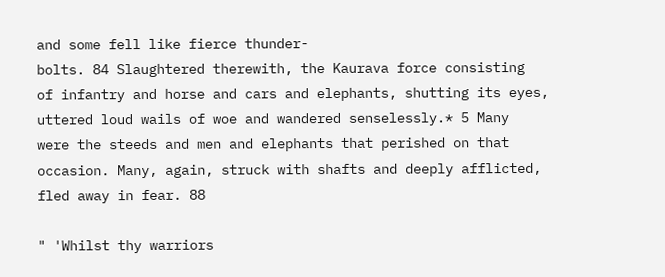and some fell like fierce thunder-
bolts. 84 Slaughtered therewith, the Kaurava force consisting
of infantry and horse and cars and elephants, shutting its eyes,
uttered loud wails of woe and wandered senselessly.* 5 Many
were the steeds and men and elephants that perished on that
occasion. Many, again, struck with shafts and deeply afflicted,
fled away in fear. 88

" 'Whilst thy warriors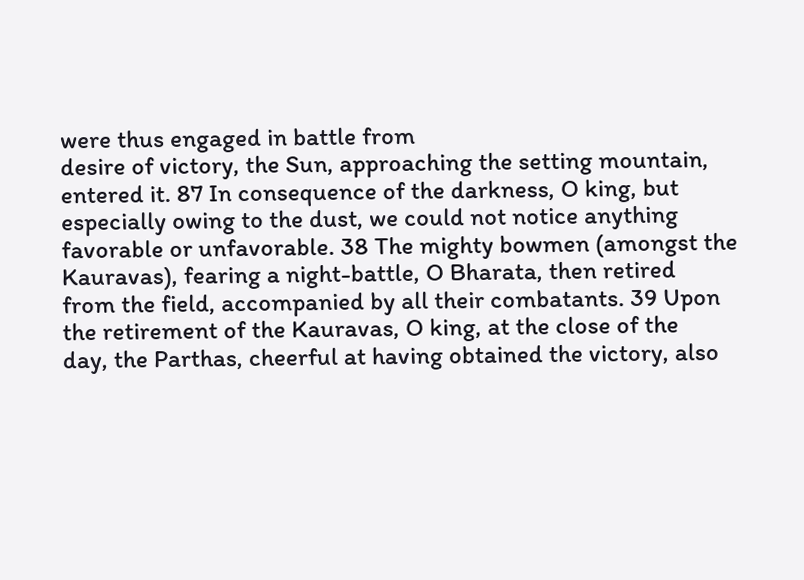were thus engaged in battle from
desire of victory, the Sun, approaching the setting mountain,
entered it. 87 In consequence of the darkness, O king, but
especially owing to the dust, we could not notice anything
favorable or unfavorable. 38 The mighty bowmen (amongst the
Kauravas), fearing a night-battle, O Bharata, then retired
from the field, accompanied by all their combatants. 39 Upon
the retirement of the Kauravas, O king, at the close of the
day, the Parthas, cheerful at having obtained the victory, also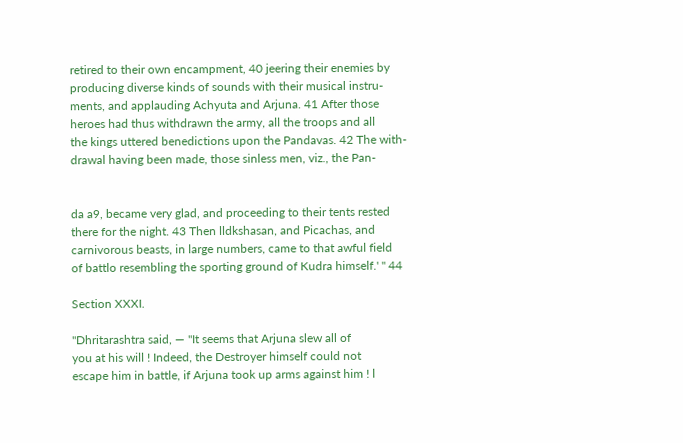retired to their own encampment, 40 jeering their enemies by
producing diverse kinds of sounds with their musical instru-
ments, and applauding Achyuta and Arjuna. 41 After those
heroes had thus withdrawn the army, all the troops and all
the kings uttered benedictions upon the Pandavas. 42 The with-
drawal having been made, those sinless men, viz., the Pan-


da a9, became very glad, and proceeding to their tents rested
there for the night. 43 Then lldkshasan, and Picachas, and
carnivorous beasts, in large numbers, came to that awful field
of battlo resembling the sporting ground of Kudra himself.' " 44

Section XXXI.

''Dhritarashtra said, — "It seems that Arjuna slew all of
you at his will ! Indeed, the Destroyer himself could not
escape him in battle, if Arjuna took up arms against him ! l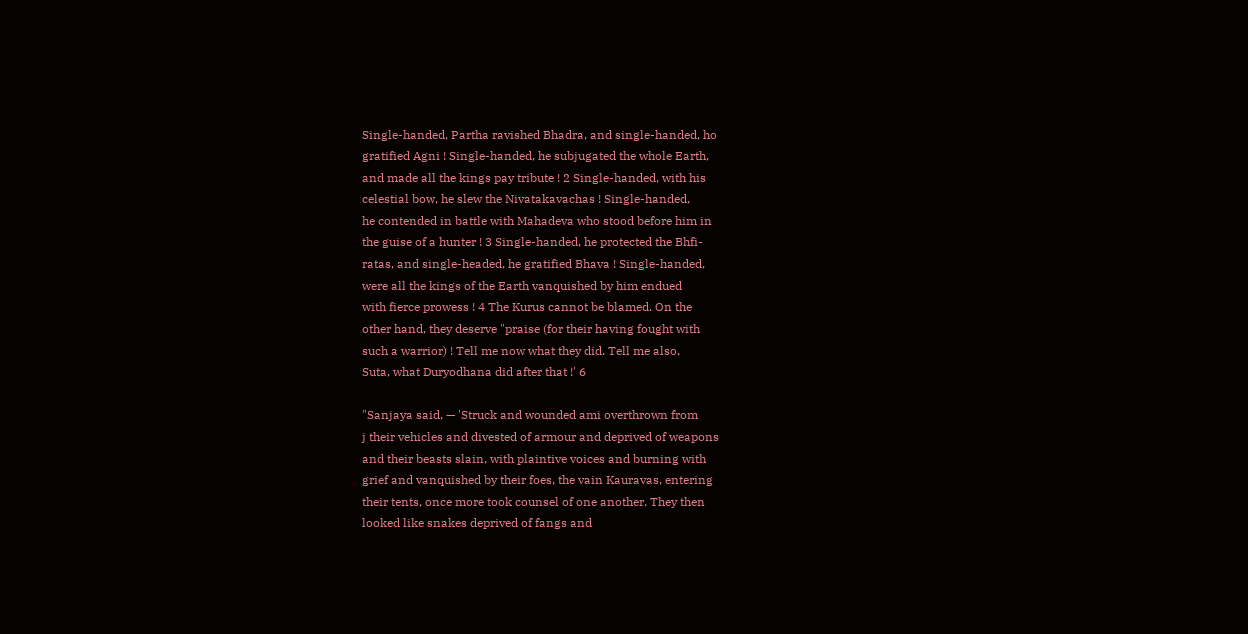Single-handed, Partha ravished Bhadra, and single-handed, ho
gratified Agni ! Single-handed, he subjugated the whole Earth,
and made all the kings pay tribute ! 2 Single-handed, with his
celestial bow, he slew the Nivatakavachas ! Single-handed,
he contended in battle with Mahadeva who stood before him in
the guise of a hunter ! 3 Single-handed, he protected the Bhfi-
ratas, and single-headed, he gratified Bhava ! Single-handed,
were all the kings of the Earth vanquished by him endued
with fierce prowess ! 4 The Kurus cannot be blamed. On the
other hand, they deserve "praise (for their having fought with
such a warrior) ! Tell me now what they did. Tell me also,
Suta, what Duryodhana did after that !' 6

"Sanjaya said, — 'Struck and wounded ami overthrown from
j their vehicles and divested of armour and deprived of weapons
and their beasts slain, with plaintive voices and burning with
grief and vanquished by their foes, the vain Kauravas, entering
their tents, once more took counsel of one another. They then
looked like snakes deprived of fangs and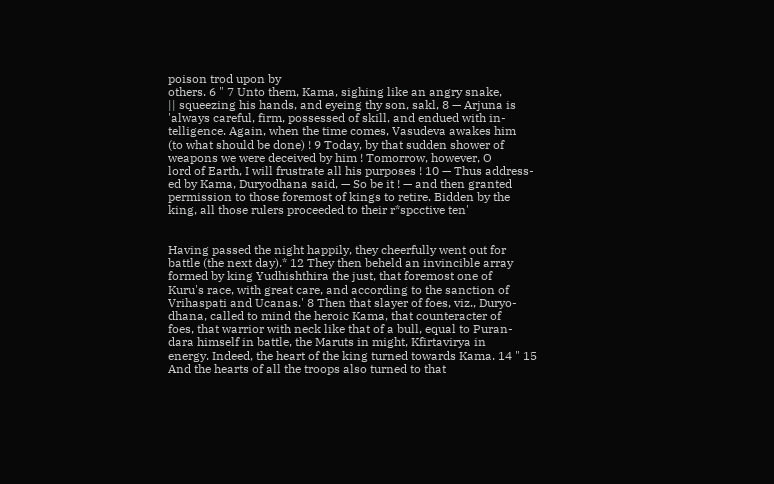poison trod upon by
others. 6 " 7 Unto them, Kama, sighing like an angry snake,
|| squeezing his hands, and eyeing thy son, sakl, 8 — Arjuna is
'always careful, firm, possessed of skill, and endued with in-
telligence. Again, when the time comes, Vasudeva awakes him
(to what should be done) ! 9 Today, by that sudden shower of
weapons we were deceived by him ! Tomorrow, however, O
lord of Earth, I will frustrate all his purposes ! 10 — Thus address-
ed by Kama, Duryodhana said, — So be it ! — and then granted
permission to those foremost of kings to retire. Bidden by the
king, all those rulers proceeded to their r*spcctive ten'


Having passed the night happily, they cheerfully went out for
battle (the next day).* 12 They then beheld an invincible array
formed by king Yudhishthira the just, that foremost one of
Kuru's race, with great care, and according to the sanction of
Vrihaspati and Ucanas.' 8 Then that slayer of foes, viz., Duryo-
dhana, called to mind the heroic Kama, that counteracter of
foes, that warrior with neck like that of a bull, equal to Puran-
dara himself in battle, the Maruts in might, Kfirtavirya in
energy. Indeed, the heart of the king turned towards Kama. 14 " 15
And the hearts of all the troops also turned to that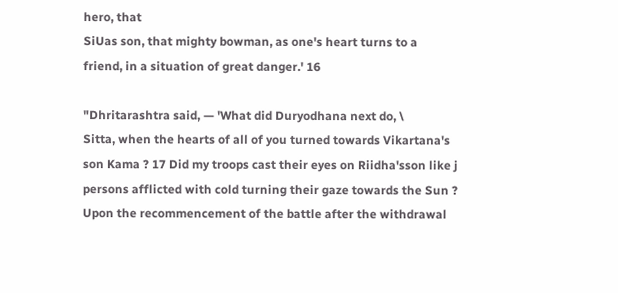hero, that
SiUas son, that mighty bowman, as one's heart turns to a
friend, in a situation of great danger.' 16

"Dhritarashtra said, — 'What did Duryodhana next do, \
Sitta, when the hearts of all of you turned towards Vikartana's
son Kama ? 17 Did my troops cast their eyes on Riidha'sson like j
persons afflicted with cold turning their gaze towards the Sun ?
Upon the recommencement of the battle after the withdrawal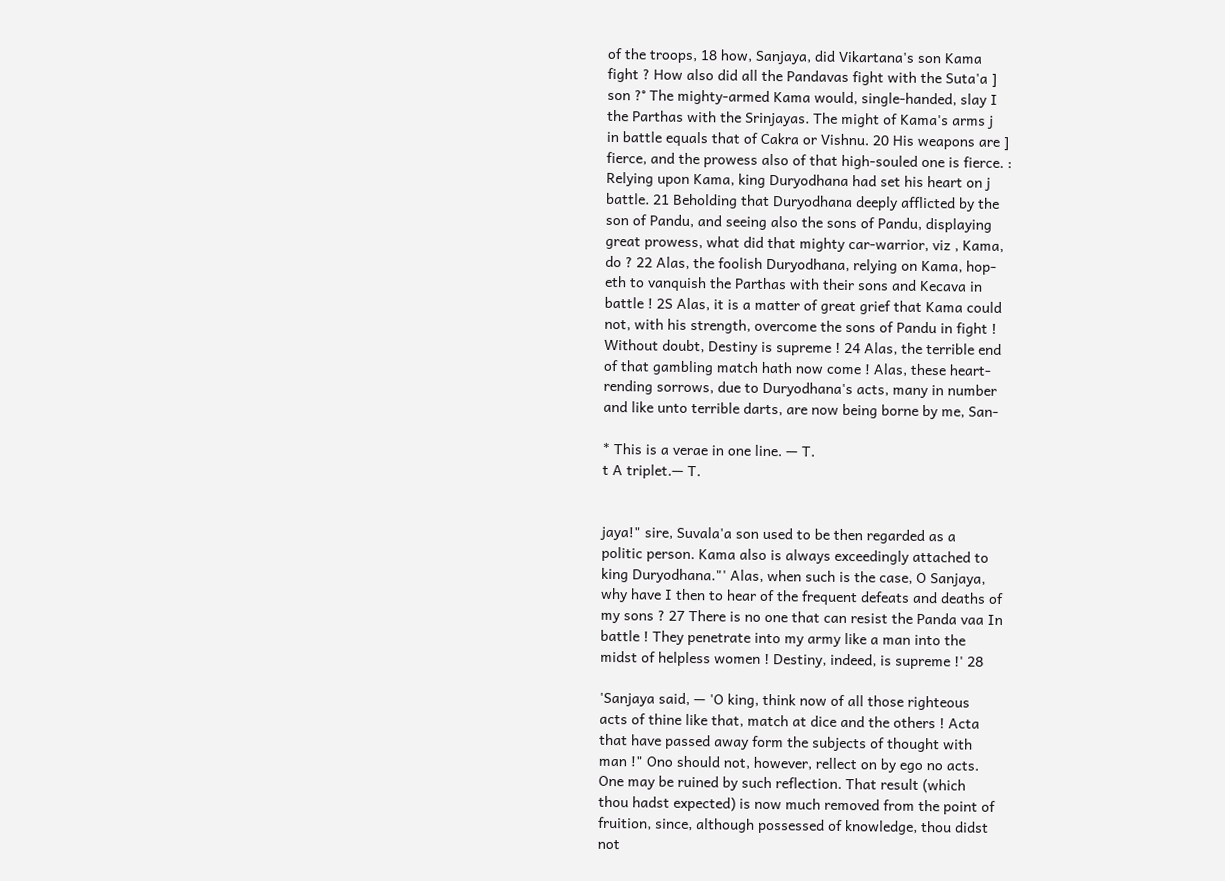of the troops, 18 how, Sanjaya, did Vikartana's son Kama
fight ? How also did all the Pandavas fight with the Suta'a ]
son ?° The mighty-armed Kama would, single-handed, slay I
the Parthas with the Srinjayas. The might of Kama's arms j
in battle equals that of Cakra or Vishnu. 20 His weapons are ]
fierce, and the prowess also of that high-souled one is fierce. :
Relying upon Kama, king Duryodhana had set his heart on j
battle. 21 Beholding that Duryodhana deeply afflicted by the
son of Pandu, and seeing also the sons of Pandu, displaying
great prowess, what did that mighty car-warrior, viz , Kama,
do ? 22 Alas, the foolish Duryodhana, relying on Kama, hop-
eth to vanquish the Parthas with their sons and Kecava in
battle ! 2S Alas, it is a matter of great grief that Kama could
not, with his strength, overcome the sons of Pandu in fight !
Without doubt, Destiny is supreme ! 24 Alas, the terrible end
of that gambling match hath now come ! Alas, these heart-
rending sorrows, due to Duryodhana's acts, many in number
and like unto terrible darts, are now being borne by me, San-

* This is a verae in one line. — T.
t A triplet.— T.


jaya!" sire, Suvala'a son used to be then regarded as a
politic person. Kama also is always exceedingly attached to
king Duryodhana."' Alas, when such is the case, O Sanjaya,
why have I then to hear of the frequent defeats and deaths of
my sons ? 27 There is no one that can resist the Panda vaa In
battle ! They penetrate into my army like a man into the
midst of helpless women ! Destiny, indeed, is supreme !' 28

'Sanjaya said, — 'O king, think now of all those righteous
acts of thine like that, match at dice and the others ! Acta
that have passed away form the subjects of thought with
man !" Ono should not, however, rellect on by ego no acts.
One may be ruined by such reflection. That result (which
thou hadst expected) is now much removed from the point of
fruition, since, although possessed of knowledge, thou didst
not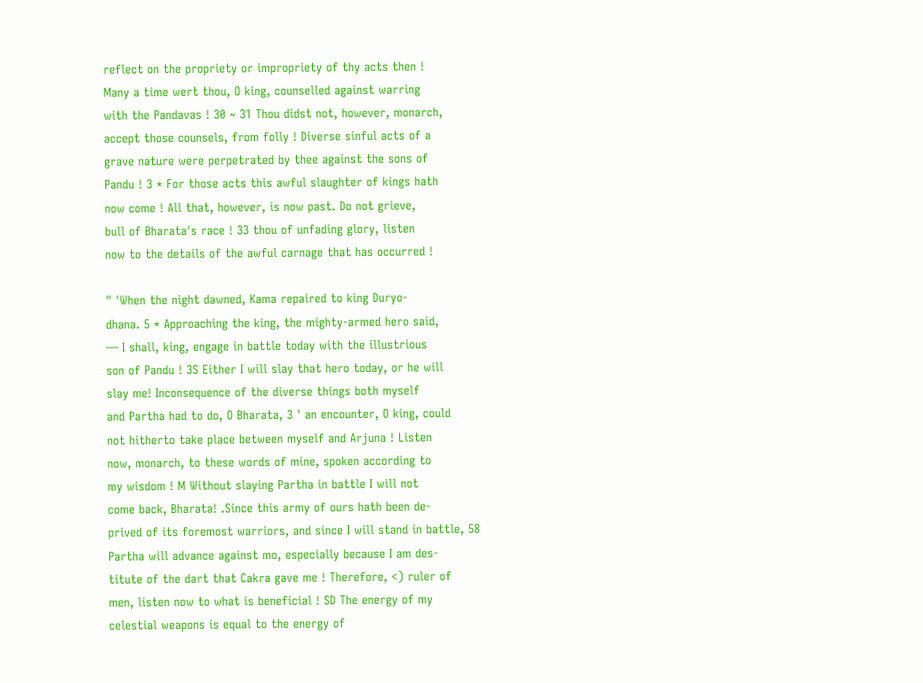reflect on the propriety or impropriety of thy acts then !
Many a time wert thou, O king, counselled against warring
with the Pandavas ! 30 ~ 31 Thou didst not, however, monarch,
accept those counsels, from folly ! Diverse sinful acts of a
grave nature were perpetrated by thee against the sons of
Pandu ! 3 * For those acts this awful slaughter of kings hath
now come ! All that, however, is now past. Do not grieve,
bull of Bharata's race ! 33 thou of unfading glory, listen
now to the details of the awful carnage that has occurred !

" 'When the night dawned, Kama repaired to king Duryo-
dhana. 5 * Approaching the king, the mighty-armed hero said,
— I shall, king, engage in battle today with the illustrious
son of Pandu ! 3S Either I will slay that hero today, or he will
slay me! Inconsequence of the diverse things both myself
and Partha had to do, O Bharata, 3 ' an encounter, O king, could
not hitherto take place between myself and Arjuna ! Listen
now, monarch, to these words of mine, spoken according to
my wisdom ! M Without slaying Partha in battle I will not
come back, Bharata! .Since this army of ours hath been de-
prived of its foremost warriors, and since I will stand in battle, 58
Partha will advance against mo, especially because I am des-
titute of the dart that Cakra gave me ! Therefore, <) ruler of
men, listen now to what is beneficial ! SD The energy of my
celestial weapons is equal to the energy of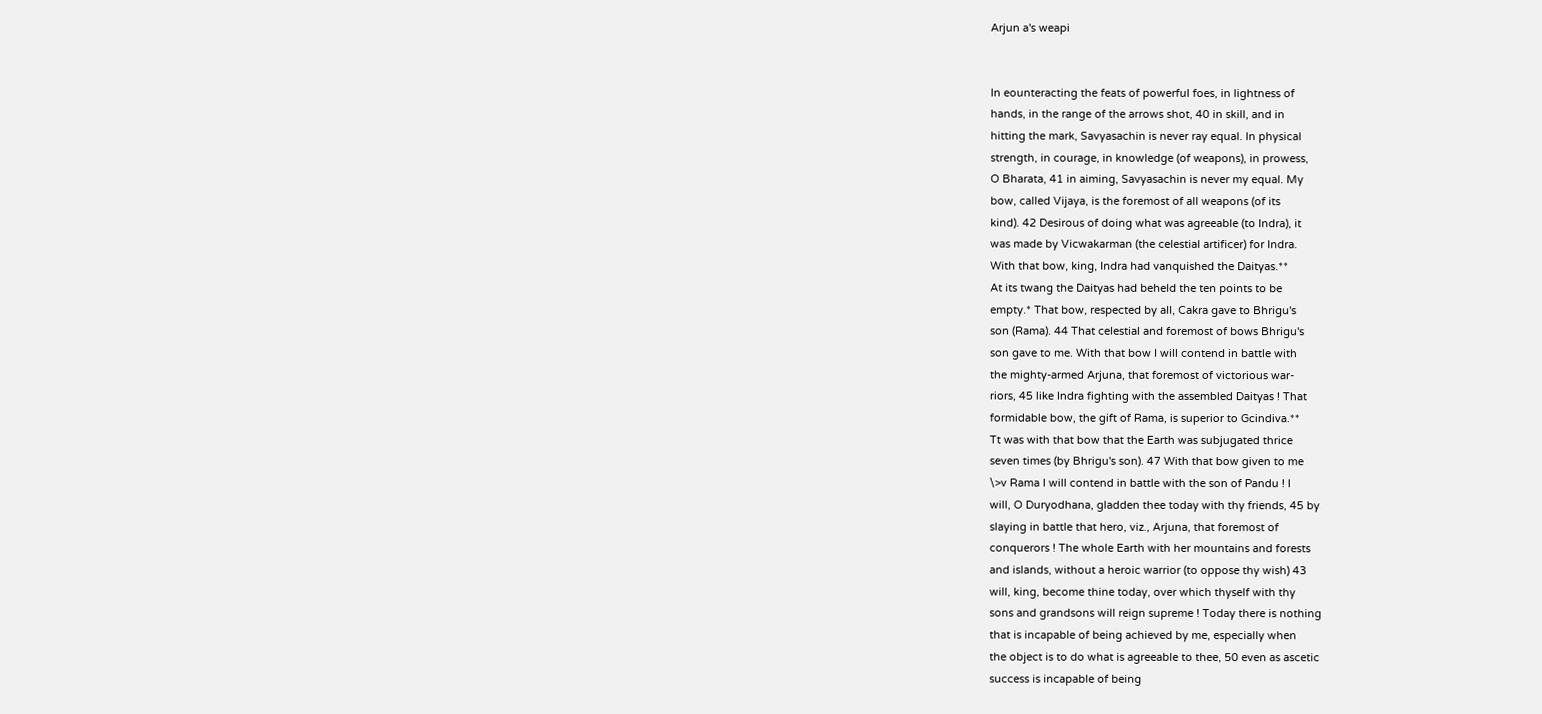Arjun a's weapi


In eounteracting the feats of powerful foes, in lightness of
hands, in the range of the arrows shot, 40 in skill, and in
hitting the mark, Savyasachin is never ray equal. In physical
strength, in courage, in knowledge (of weapons), in prowess,
O Bharata, 41 in aiming, Savyasachin is never my equal. My
bow, called Vijaya, is the foremost of all weapons (of its
kind). 42 Desirous of doing what was agreeable (to Indra), it
was made by Vicwakarman (the celestial artificer) for Indra.
With that bow, king, Indra had vanquished the Daityas.**
At its twang the Daityas had beheld the ten points to be
empty.* That bow, respected by all, Cakra gave to Bhrigu's
son (Rama). 44 That celestial and foremost of bows Bhrigu's
son gave to me. With that bow I will contend in battle with
the mighty-armed Arjuna, that foremost of victorious war-
riors, 45 like Indra fighting with the assembled Daityas ! That
formidable bow, the gift of Rama, is superior to Gcindiva.**
Tt was with that bow that the Earth was subjugated thrice
seven times (by Bhrigu's son). 47 With that bow given to me
\>v Rama I will contend in battle with the son of Pandu ! I
will, O Duryodhana, gladden thee today with thy friends, 45 by
slaying in battle that hero, viz., Arjuna, that foremost of
conquerors ! The whole Earth with her mountains and forests
and islands, without a heroic warrior (to oppose thy wish) 43
will, king, become thine today, over which thyself with thy
sons and grandsons will reign supreme ! Today there is nothing
that is incapable of being achieved by me, especially when
the object is to do what is agreeable to thee, 50 even as ascetic
success is incapable of being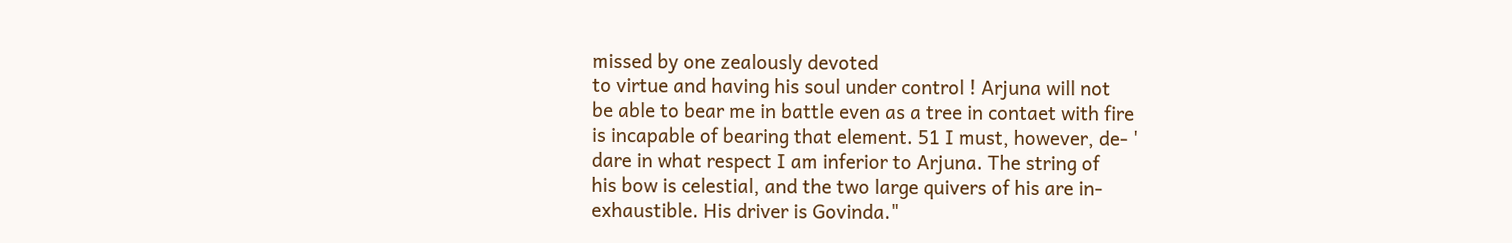missed by one zealously devoted
to virtue and having his soul under control ! Arjuna will not
be able to bear me in battle even as a tree in contaet with fire
is incapable of bearing that element. 51 I must, however, de- '
dare in what respect I am inferior to Arjuna. The string of
his bow is celestial, and the two large quivers of his are in-
exhaustible. His driver is Govinda."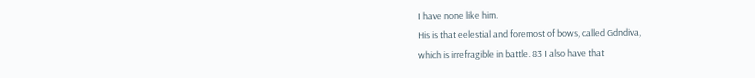I have none like him.
His is that eelestial and foremost of bows, called Gdndiva,
which is irrefragible in battle. 83 I also have that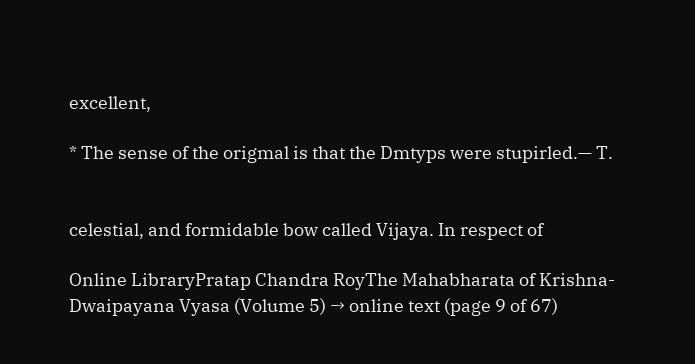excellent,

* The sense of the origmal is that the Dmtyps were stupirled.— T.


celestial, and formidable bow called Vijaya. In respect of

Online LibraryPratap Chandra RoyThe Mahabharata of Krishna-Dwaipayana Vyasa (Volume 5) → online text (page 9 of 67)